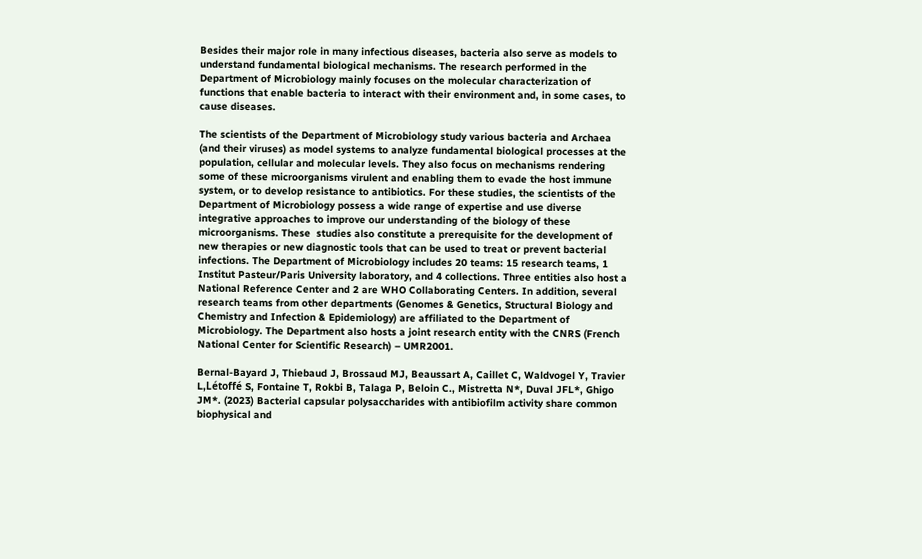Besides their major role in many infectious diseases, bacteria also serve as models to understand fundamental biological mechanisms. The research performed in the Department of Microbiology mainly focuses on the molecular characterization of functions that enable bacteria to interact with their environment and, in some cases, to cause diseases.

The scientists of the Department of Microbiology study various bacteria and Archaea (and their viruses) as model systems to analyze fundamental biological processes at the population, cellular and molecular levels. They also focus on mechanisms rendering some of these microorganisms virulent and enabling them to evade the host immune system, or to develop resistance to antibiotics. For these studies, the scientists of the Department of Microbiology possess a wide range of expertise and use diverse integrative approaches to improve our understanding of the biology of these microorganisms. These  studies also constitute a prerequisite for the development of new therapies or new diagnostic tools that can be used to treat or prevent bacterial infections. The Department of Microbiology includes 20 teams: 15 research teams, 1 Institut Pasteur/Paris University laboratory, and 4 collections. Three entities also host a National Reference Center and 2 are WHO Collaborating Centers. In addition, several research teams from other departments (Genomes & Genetics, Structural Biology and Chemistry and Infection & Epidemiology) are affiliated to the Department of Microbiology. The Department also hosts a joint research entity with the CNRS (French National Center for Scientific Research) – UMR2001.

Bernal-Bayard J, Thiebaud J, Brossaud MJ, Beaussart A, Caillet C, Waldvogel Y, Travier L,Létoffé S, Fontaine T, Rokbi B, Talaga P, Beloin C., Mistretta N*, Duval JFL*, Ghigo JM*. (2023) Bacterial capsular polysaccharides with antibiofilm activity share common biophysical and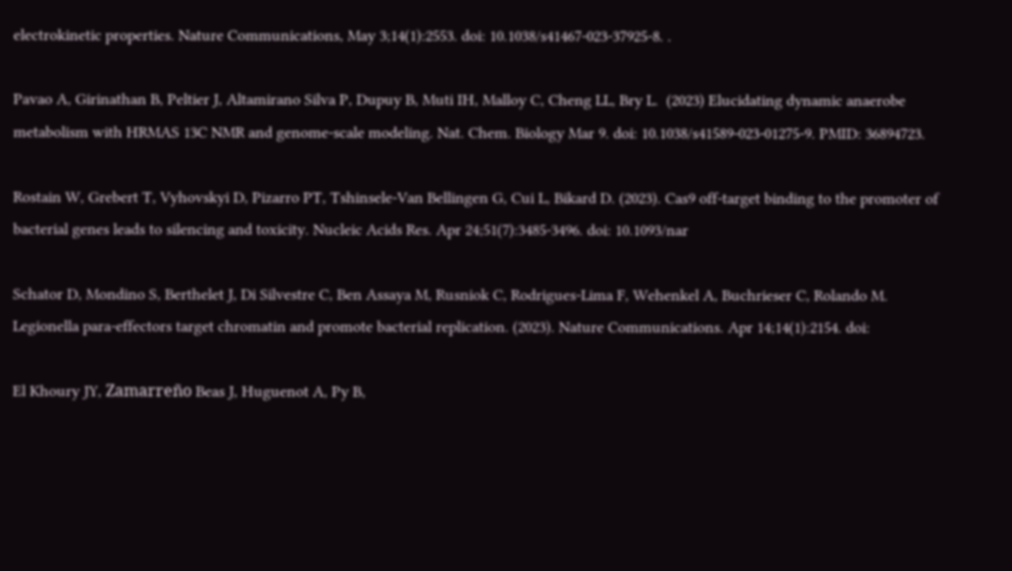electrokinetic properties. Nature Communications, May 3;14(1):2553. doi: 10.1038/s41467-023-37925-8. .

Pavao A, Girinathan B, Peltier J, Altamirano Silva P, Dupuy B, Muti IH, Malloy C, Cheng LL, Bry L.  (2023) Elucidating dynamic anaerobe metabolism with HRMAS 13C NMR and genome-scale modeling. Nat. Chem. Biology Mar 9. doi: 10.1038/s41589-023-01275-9. PMID: 36894723.

Rostain W, Grebert T, Vyhovskyi D, Pizarro PT, Tshinsele-Van Bellingen G, Cui L, Bikard D. (2023). Cas9 off-target binding to the promoter of bacterial genes leads to silencing and toxicity. Nucleic Acids Res. Apr 24;51(7):3485-3496. doi: 10.1093/nar

Schator D, Mondino S, Berthelet J, Di Silvestre C, Ben Assaya M, Rusniok C, Rodrigues-Lima F, Wehenkel A, Buchrieser C, Rolando M. Legionella para-effectors target chromatin and promote bacterial replication. (2023). Nature Communications. Apr 14;14(1):2154. doi:

El Khoury JY, Zamarreño Beas J, Huguenot A, Py B,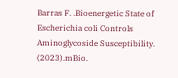Barras F. .Bioenergetic State of Escherichia coli Controls Aminoglycoside Susceptibility. (2023).mBio.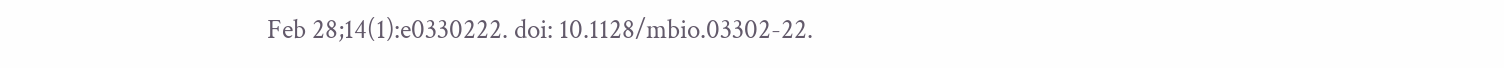Feb 28;14(1):e0330222. doi: 10.1128/mbio.03302-22.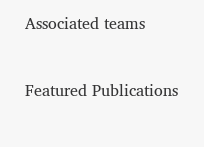Associated teams


Featured Publications